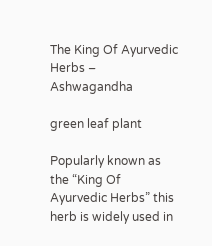The King Of Ayurvedic Herbs – Ashwagandha

green leaf plant

Popularly known as the “King Of Ayurvedic Herbs” this herb is widely used in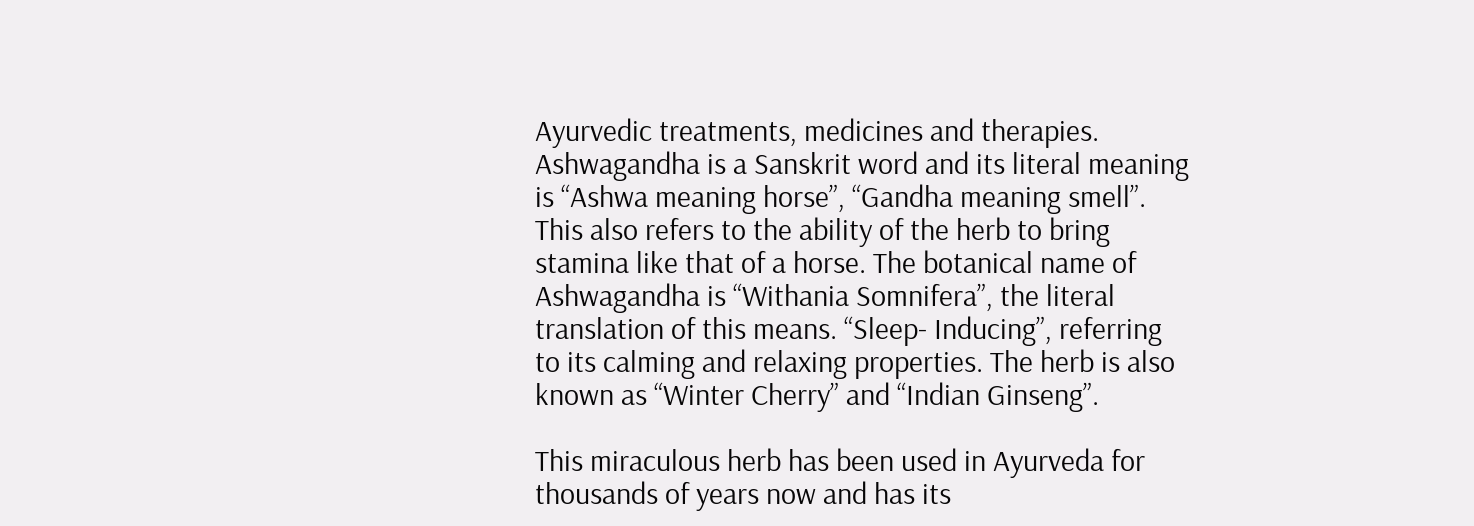Ayurvedic treatments, medicines and therapies. Ashwagandha is a Sanskrit word and its literal meaning is “Ashwa meaning horse”, “Gandha meaning smell”. This also refers to the ability of the herb to bring stamina like that of a horse. The botanical name of Ashwagandha is “Withania Somnifera”, the literal translation of this means. “Sleep- Inducing”, referring to its calming and relaxing properties. The herb is also known as “Winter Cherry” and “Indian Ginseng”.

This miraculous herb has been used in Ayurveda for thousands of years now and has its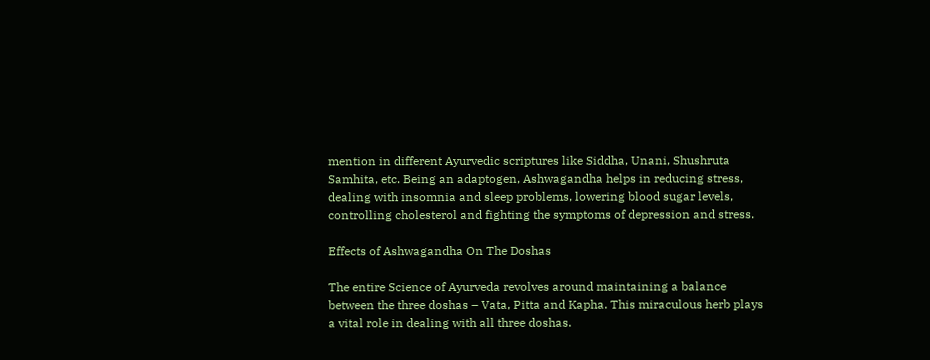mention in different Ayurvedic scriptures like Siddha, Unani, Shushruta Samhita, etc. Being an adaptogen, Ashwagandha helps in reducing stress, dealing with insomnia and sleep problems, lowering blood sugar levels, controlling cholesterol and fighting the symptoms of depression and stress.

Effects of Ashwagandha On The Doshas

The entire Science of Ayurveda revolves around maintaining a balance between the three doshas – Vata, Pitta and Kapha. This miraculous herb plays a vital role in dealing with all three doshas.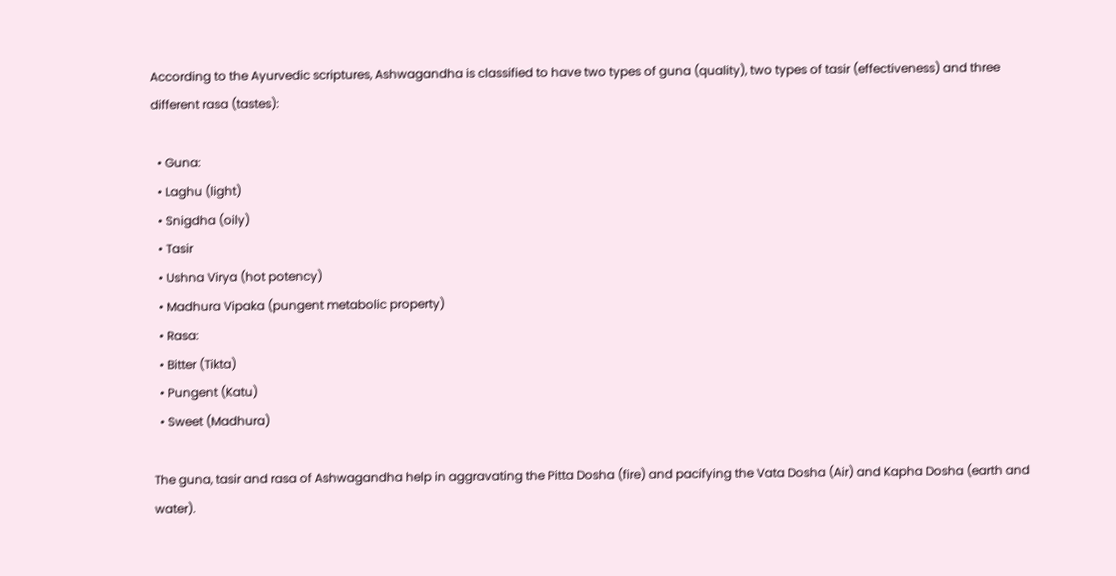According to the Ayurvedic scriptures, Ashwagandha is classified to have two types of guna (quality), two types of tasir (effectiveness) and three different rasa (tastes):

  • Guna:
  • Laghu (light)
  • Snigdha (oily)
  • Tasir
  • Ushna Virya (hot potency)
  • Madhura Vipaka (pungent metabolic property)
  • Rasa:
  • Bitter (Tikta)
  • Pungent (Katu)
  • Sweet (Madhura)

The guna, tasir and rasa of Ashwagandha help in aggravating the Pitta Dosha (fire) and pacifying the Vata Dosha (Air) and Kapha Dosha (earth and water).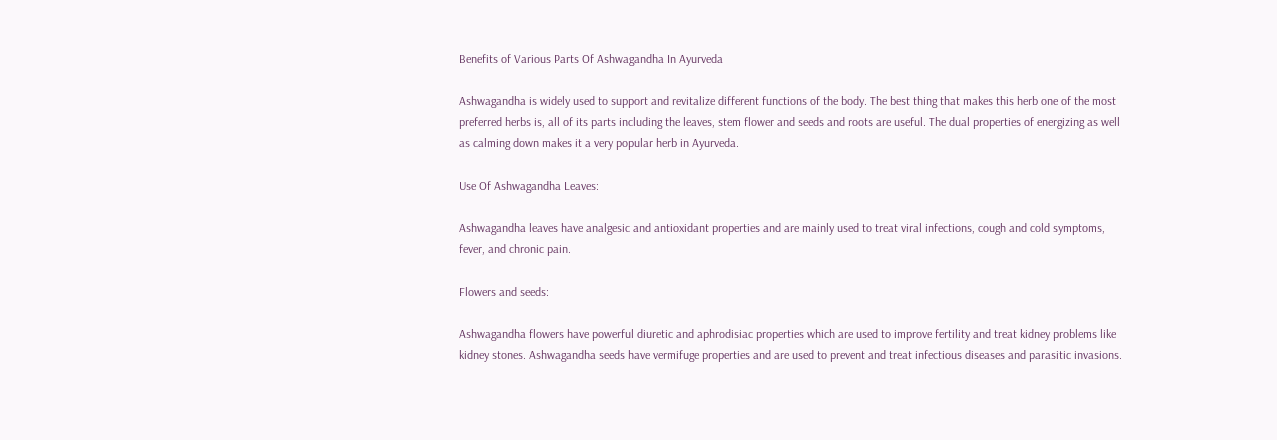Benefits of Various Parts Of Ashwagandha In Ayurveda

Ashwagandha is widely used to support and revitalize different functions of the body. The best thing that makes this herb one of the most preferred herbs is, all of its parts including the leaves, stem flower and seeds and roots are useful. The dual properties of energizing as well as calming down makes it a very popular herb in Ayurveda.

Use Of Ashwagandha Leaves:

Ashwagandha leaves have analgesic and antioxidant properties and are mainly used to treat viral infections, cough and cold symptoms, fever, and chronic pain.

Flowers and seeds:

Ashwagandha flowers have powerful diuretic and aphrodisiac properties which are used to improve fertility and treat kidney problems like kidney stones. Ashwagandha seeds have vermifuge properties and are used to prevent and treat infectious diseases and parasitic invasions.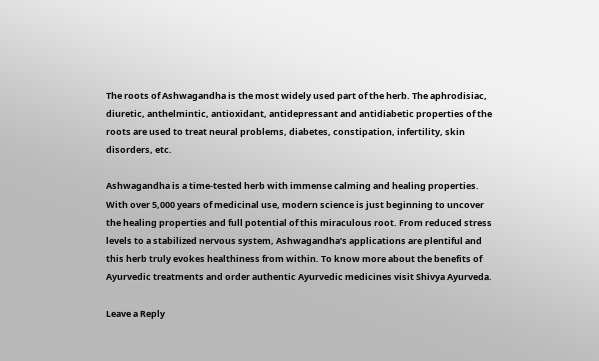The roots of Ashwagandha is the most widely used part of the herb. The aphrodisiac, diuretic, anthelmintic, antioxidant, antidepressant and antidiabetic properties of the roots are used to treat neural problems, diabetes, constipation, infertility, skin disorders, etc.

Ashwagandha is a time-tested herb with immense calming and healing properties. With over 5,000 years of medicinal use, modern science is just beginning to uncover the healing properties and full potential of this miraculous root. From reduced stress levels to a stabilized nervous system, Ashwagandha’s applications are plentiful and this herb truly evokes healthiness from within. To know more about the benefits of Ayurvedic treatments and order authentic Ayurvedic medicines visit Shivya Ayurveda.

Leave a Reply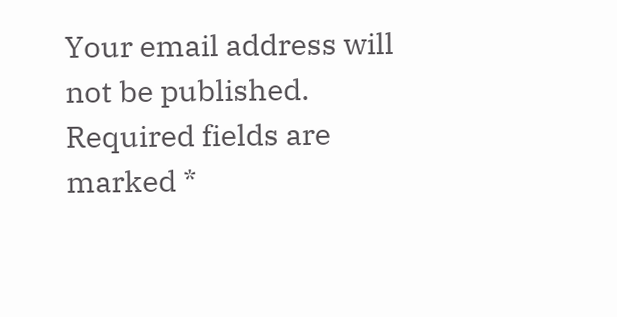Your email address will not be published. Required fields are marked *